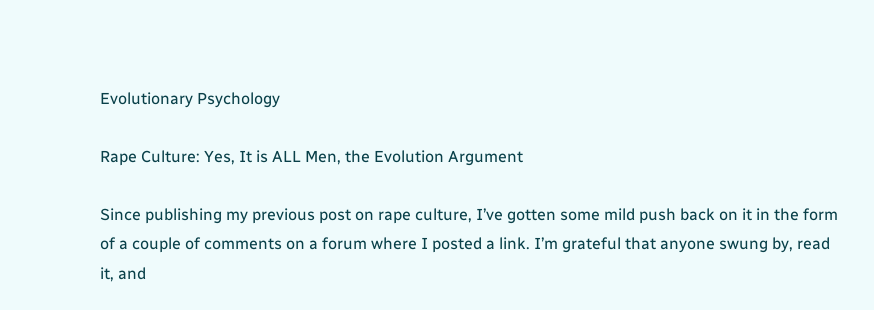Evolutionary Psychology

Rape Culture: Yes, It is ALL Men, the Evolution Argument

Since publishing my previous post on rape culture, I’ve gotten some mild push back on it in the form of a couple of comments on a forum where I posted a link. I’m grateful that anyone swung by, read it, and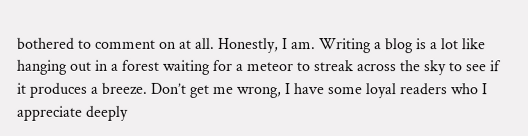bothered to comment on at all. Honestly, I am. Writing a blog is a lot like hanging out in a forest waiting for a meteor to streak across the sky to see if it produces a breeze. Don’t get me wrong, I have some loyal readers who I appreciate deeply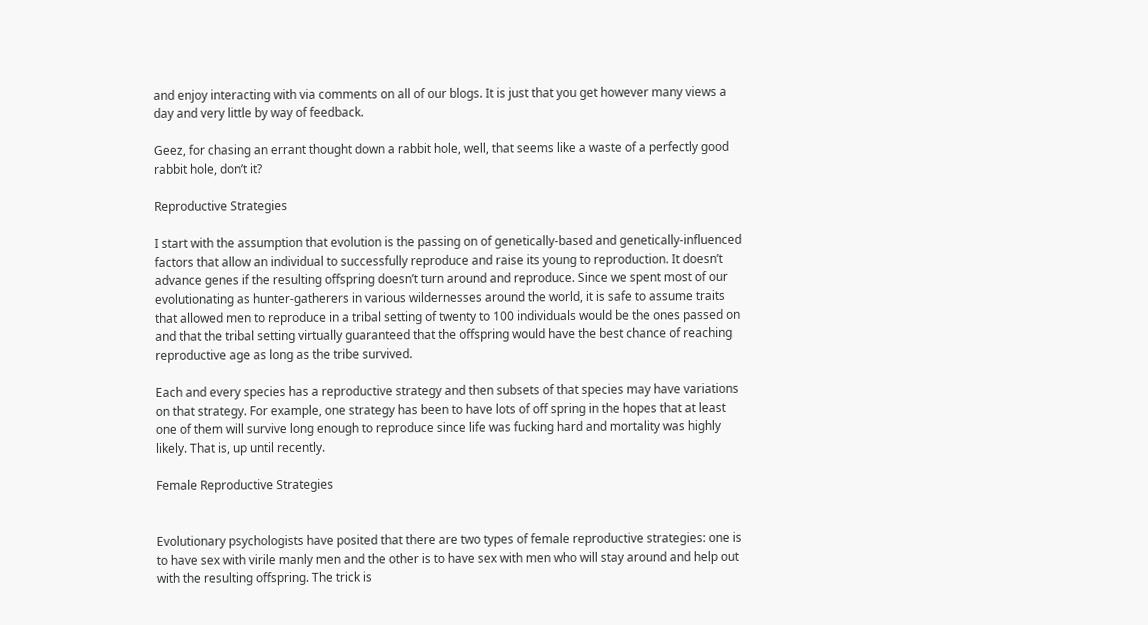and enjoy interacting with via comments on all of our blogs. It is just that you get however many views a day and very little by way of feedback.

Geez, for chasing an errant thought down a rabbit hole, well, that seems like a waste of a perfectly good rabbit hole, don’t it?

Reproductive Strategies

I start with the assumption that evolution is the passing on of genetically-based and genetically-influenced factors that allow an individual to successfully reproduce and raise its young to reproduction. It doesn’t advance genes if the resulting offspring doesn’t turn around and reproduce. Since we spent most of our evolutionating as hunter-gatherers in various wildernesses around the world, it is safe to assume traits that allowed men to reproduce in a tribal setting of twenty to 100 individuals would be the ones passed on and that the tribal setting virtually guaranteed that the offspring would have the best chance of reaching reproductive age as long as the tribe survived.

Each and every species has a reproductive strategy and then subsets of that species may have variations on that strategy. For example, one strategy has been to have lots of off spring in the hopes that at least one of them will survive long enough to reproduce since life was fucking hard and mortality was highly likely. That is, up until recently.

Female Reproductive Strategies


Evolutionary psychologists have posited that there are two types of female reproductive strategies: one is to have sex with virile manly men and the other is to have sex with men who will stay around and help out with the resulting offspring. The trick is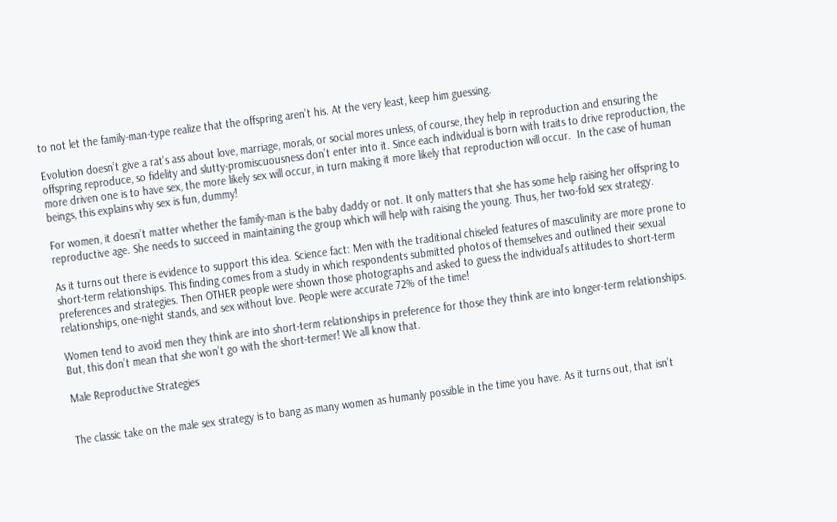to not let the family-man-type realize that the offspring aren’t his. At the very least, keep him guessing.

Evolution doesn’t give a rat’s ass about love, marriage, morals, or social mores unless, of course, they help in reproduction and ensuring the offspring reproduce, so fidelity and slutty-promiscuousness don’t enter into it. Since each individual is born with traits to drive reproduction, the more driven one is to have sex, the more likely sex will occur, in turn making it more likely that reproduction will occur.  In the case of human beings, this explains why sex is fun, dummy!

For women, it doesn’t matter whether the family-man is the baby daddy or not. It only matters that she has some help raising her offspring to reproductive age. She needs to succeed in maintaining the group which will help with raising the young. Thus, her two-fold sex strategy.

As it turns out there is evidence to support this idea. Science fact: Men with the traditional chiseled features of masculinity are more prone to short-term relationships. This finding comes from a study in which respondents submitted photos of themselves and outlined their sexual preferences and strategies. Then OTHER people were shown those photographs and asked to guess the individual’s attitudes to short-term relationships, one-night stands, and sex without love. People were accurate 72% of the time!

Women tend to avoid men they think are into short-term relationships in preference for those they think are into longer-term relationships.  But, this don’t mean that she won’t go with the short-termer! We all know that.

Male Reproductive Strategies


The classic take on the male sex strategy is to bang as many women as humanly possible in the time you have. As it turns out, that isn’t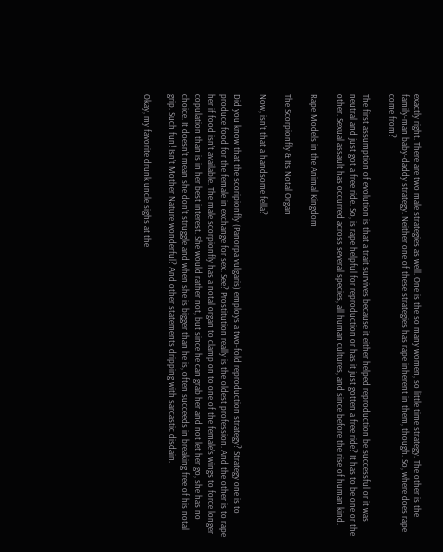exactly right. There are two male strategies as well. One is the so many women, so little time strategy. The other is the family-man baby-daddy strategy. Neither one of these strategies has rape inherent in them, though. So, where does rape come from?

The first assumption of evolution is that a trait survives because it either helped reproduction be successful or it was neutral and just got a free ride. So, is rape helpful for reproduction or has it just gotten a free ride? It has to be one or the other. Sexual assault has occurred across several species, all human cultures, and since before the rise of human kind.

Rape Models in the Animal Kingdom

The Scorpionfly & Its Notal Organ

Now, isn’t that a handsome fella?

Did you know that the scoripionfly (Panorpa vulgaris) employs a two-fold reproduction strategy? Strategy one is to produce food for the female in exchange for sex. See? Prostitution really is the oldest profession. And the other is to rape her if food isn’t available. The male scorpionfly has a notal organ to clamp on to one of the female’s wings to force longer copulation than is in her best interest. She would rather not, but since he can grab her and not let her go, she has no choice. It doesn’t mean she don’t struggle and when she is bigger than he is, often succeeds in breaking free of his notal grip. Such fun! Isn’t Mother Nature wonderful? And other statements dripping with sarcastic disdain.

Okay, my favorite drunk uncle sighs at the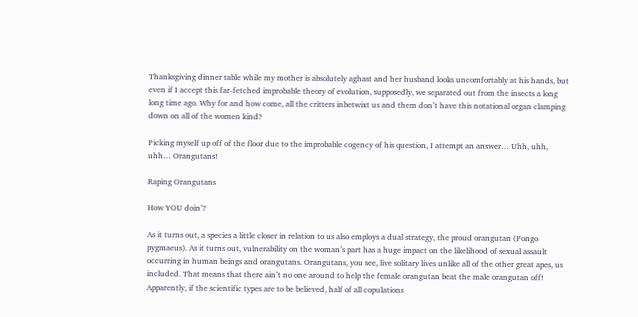Thanksgiving dinner table while my mother is absolutely aghast and her husband looks uncomfortably at his hands, but even if I accept this far-fetched improbable theory of evolution, supposedly, we separated out from the insects a long long time ago. Why for and how come, all the critters inbetwixt us and them don’t have this notational organ clamping down on all of the women kind?

Picking myself up off of the floor due to the improbable cogency of his question, I attempt an answer… Uhh, uhh, uhh… Orangutans!

Raping Orangutans

How YOU doin’?

As it turns out, a species a little closer in relation to us also employs a dual strategy, the proud orangutan (Pongo pygmaeus). As it turns out, vulnerability on the woman’s part has a huge impact on the likelihood of sexual assault occurring in human beings and orangutans. Orangutans, you see, live solitary lives unlike all of the other great apes, us included. That means that there ain’t no one around to help the female orangutan beat the male orangutan off! Apparently, if the scientific types are to be believed, half of all copulations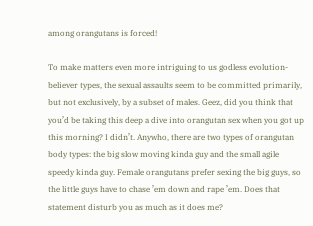among orangutans is forced!

To make matters even more intriguing to us godless evolution-believer types, the sexual assaults seem to be committed primarily, but not exclusively, by a subset of males. Geez, did you think that you’d be taking this deep a dive into orangutan sex when you got up this morning? I didn’t. Anywho, there are two types of orangutan body types: the big slow moving kinda guy and the small agile speedy kinda guy. Female orangutans prefer sexing the big guys, so the little guys have to chase ’em down and rape ’em. Does that statement disturb you as much as it does me?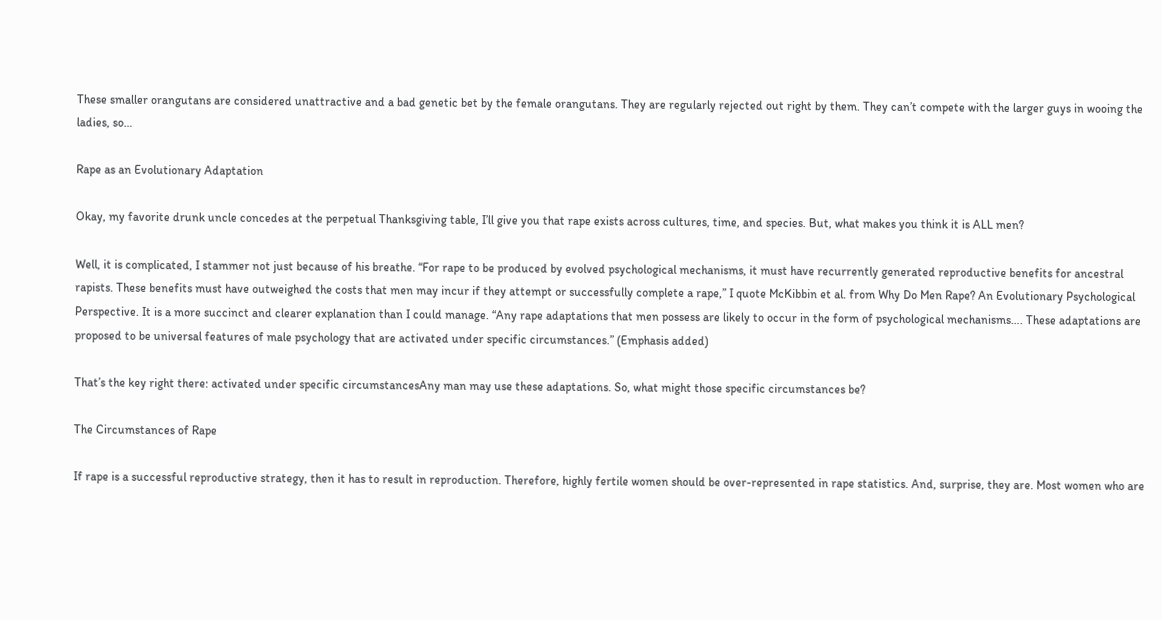These smaller orangutans are considered unattractive and a bad genetic bet by the female orangutans. They are regularly rejected out right by them. They can’t compete with the larger guys in wooing the ladies, so…

Rape as an Evolutionary Adaptation

Okay, my favorite drunk uncle concedes at the perpetual Thanksgiving table, I’ll give you that rape exists across cultures, time, and species. But, what makes you think it is ALL men?

Well, it is complicated, I stammer not just because of his breathe. “For rape to be produced by evolved psychological mechanisms, it must have recurrently generated reproductive benefits for ancestral rapists. These benefits must have outweighed the costs that men may incur if they attempt or successfully complete a rape,” I quote McKibbin et al. from Why Do Men Rape? An Evolutionary Psychological Perspective. It is a more succinct and clearer explanation than I could manage. “Any rape adaptations that men possess are likely to occur in the form of psychological mechanisms…. These adaptations are proposed to be universal features of male psychology that are activated under specific circumstances.” (Emphasis added)

That’s the key right there: activated under specific circumstancesAny man may use these adaptations. So, what might those specific circumstances be?

The Circumstances of Rape

If rape is a successful reproductive strategy, then it has to result in reproduction. Therefore, highly fertile women should be over-represented in rape statistics. And, surprise, they are. Most women who are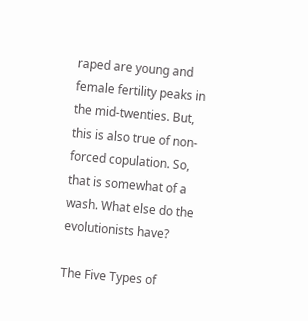raped are young and female fertility peaks in the mid-twenties. But, this is also true of non-forced copulation. So, that is somewhat of a wash. What else do the evolutionists have?

The Five Types of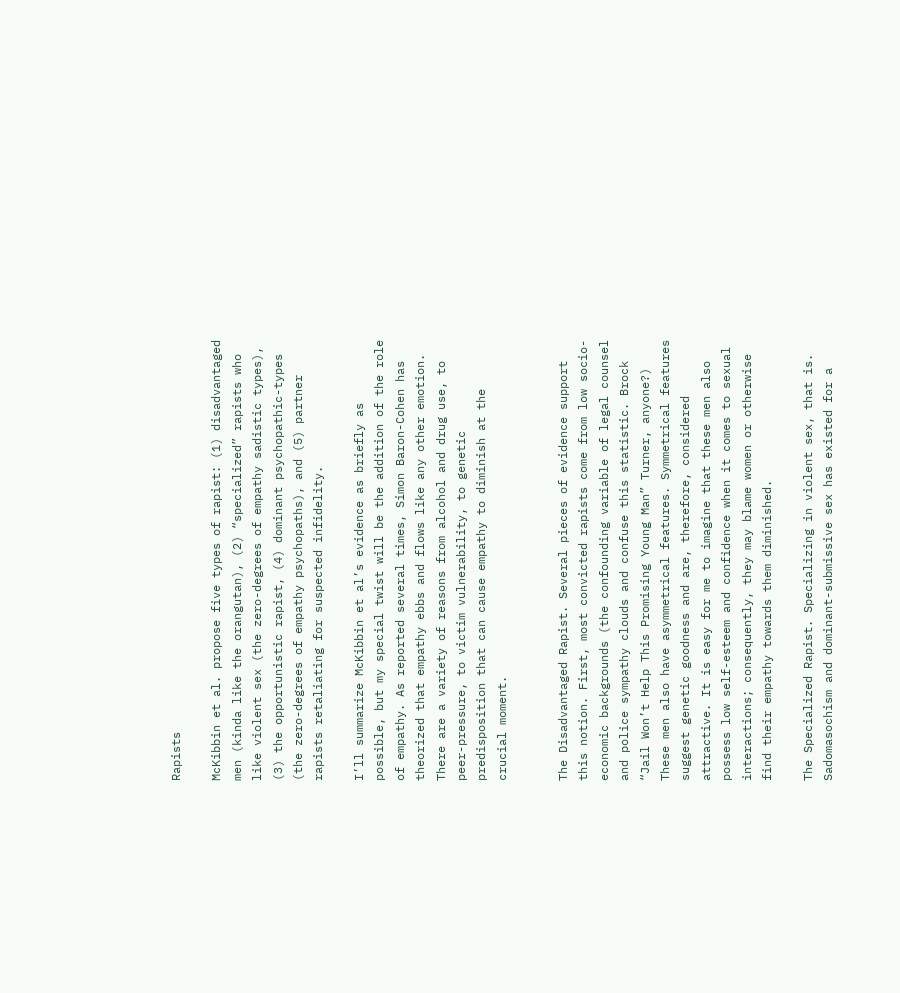Rapists

McKibbin et al. propose five types of rapist: (1) disadvantaged men (kinda like the orangutan), (2) “specialized” rapists who like violent sex (the zero-degrees of empathy sadistic types), (3) the opportunistic rapist, (4) dominant psychopathic-types (the zero-degrees of empathy psychopaths), and (5) partner rapists retaliating for suspected infidelity.

I’ll summarize McKibbin et al’s evidence as briefly as possible, but my special twist will be the addition of the role of empathy. As reported several times, Simon Baron-Cohen has theorized that empathy ebbs and flows like any other emotion. There are a variety of reasons from alcohol and drug use, to peer-pressure, to victim vulnerability, to genetic predisposition that can cause empathy to diminish at the crucial moment.


The Disadvantaged Rapist. Several pieces of evidence support this notion. First, most convicted rapists come from low socio-economic backgrounds (the confounding variable of legal counsel and police sympathy clouds and confuse this statistic. Brock “Jail Won’t Help This Promising Young Man” Turner, anyone?) These men also have asymmetrical features. Symmetrical features suggest genetic goodness and are, therefore, considered attractive. It is easy for me to imagine that these men also possess low self-esteem and confidence when it comes to sexual interactions; consequently, they may blame women or otherwise find their empathy towards them diminished.

The Specialized Rapist. Specializing in violent sex, that is. Sadomasochism and dominant-submissive sex has existed for a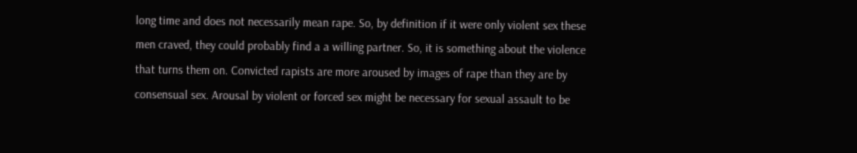long time and does not necessarily mean rape. So, by definition if it were only violent sex these men craved, they could probably find a a willing partner. So, it is something about the violence that turns them on. Convicted rapists are more aroused by images of rape than they are by consensual sex. Arousal by violent or forced sex might be necessary for sexual assault to be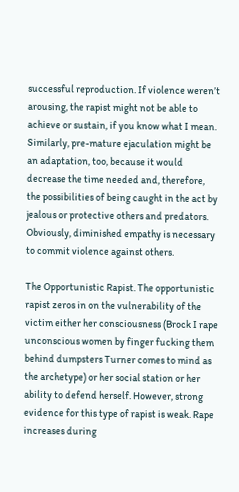successful reproduction. If violence weren’t arousing, the rapist might not be able to achieve or sustain, if you know what I mean. Similarly, pre-mature ejaculation might be an adaptation, too, because it would decrease the time needed and, therefore, the possibilities of being caught in the act by jealous or protective others and predators. Obviously, diminished empathy is necessary to commit violence against others.

The Opportunistic Rapist. The opportunistic rapist zeros in on the vulnerability of the victim either her consciousness (Brock I rape unconscious women by finger fucking them behind dumpsters Turner comes to mind as the archetype) or her social station or her ability to defend herself. However, strong evidence for this type of rapist is weak. Rape increases during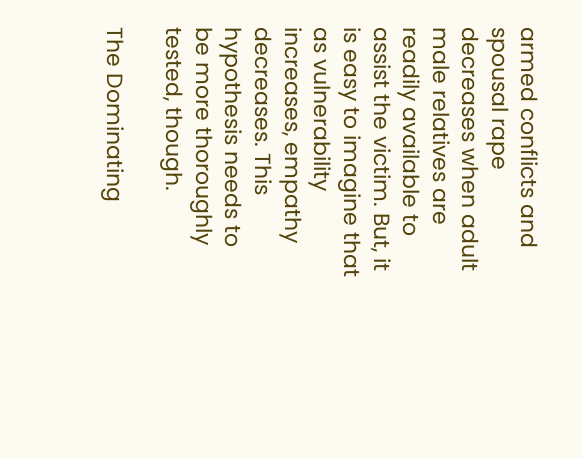armed conflicts and spousal rape decreases when adult male relatives are readily available to assist the victim. But, it is easy to imagine that as vulnerability increases, empathy decreases. This hypothesis needs to be more thoroughly tested, though.

The Dominating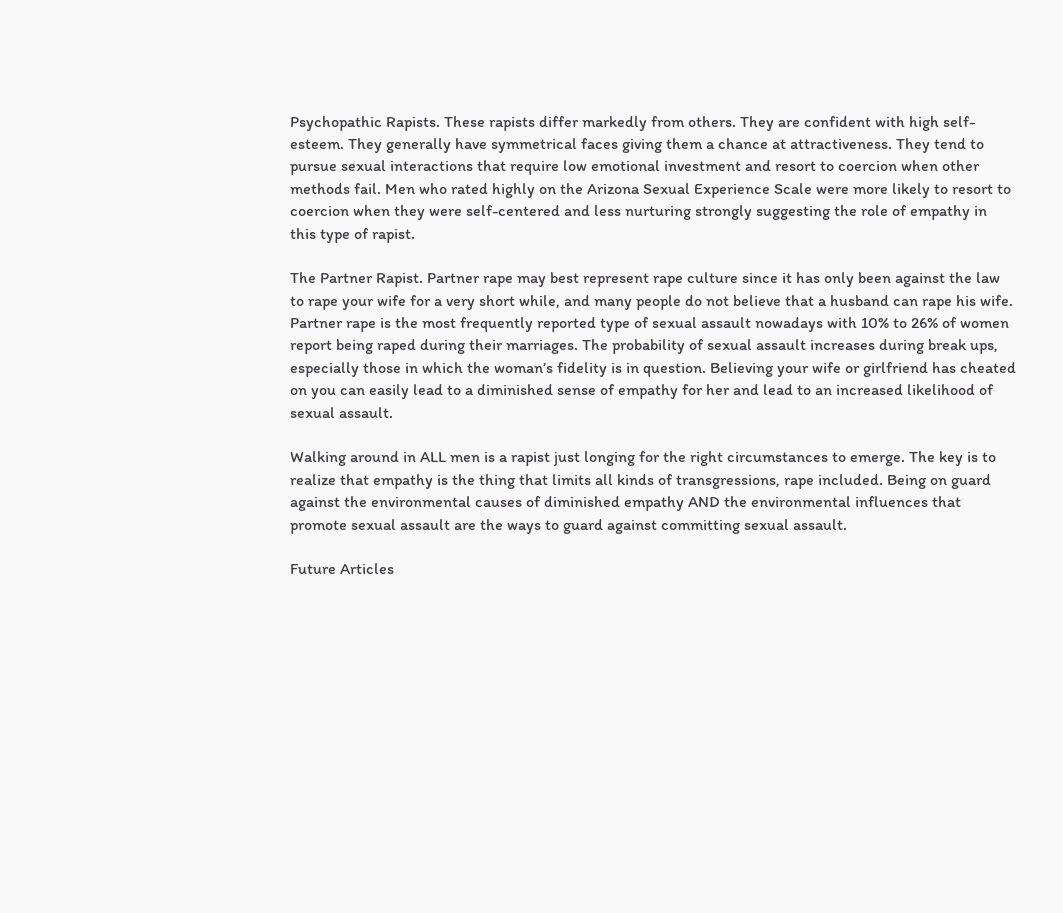Psychopathic Rapists. These rapists differ markedly from others. They are confident with high self-esteem. They generally have symmetrical faces giving them a chance at attractiveness. They tend to pursue sexual interactions that require low emotional investment and resort to coercion when other methods fail. Men who rated highly on the Arizona Sexual Experience Scale were more likely to resort to coercion when they were self-centered and less nurturing strongly suggesting the role of empathy in this type of rapist.

The Partner Rapist. Partner rape may best represent rape culture since it has only been against the law to rape your wife for a very short while, and many people do not believe that a husband can rape his wife. Partner rape is the most frequently reported type of sexual assault nowadays with 10% to 26% of women report being raped during their marriages. The probability of sexual assault increases during break ups, especially those in which the woman’s fidelity is in question. Believing your wife or girlfriend has cheated on you can easily lead to a diminished sense of empathy for her and lead to an increased likelihood of sexual assault.

Walking around in ALL men is a rapist just longing for the right circumstances to emerge. The key is to realize that empathy is the thing that limits all kinds of transgressions, rape included. Being on guard against the environmental causes of diminished empathy AND the environmental influences that promote sexual assault are the ways to guard against committing sexual assault.

Future Articles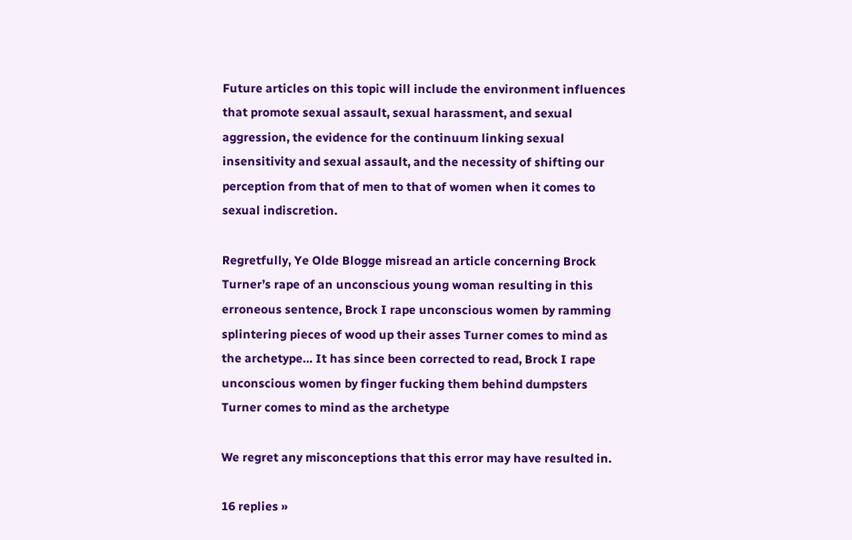Future articles on this topic will include the environment influences that promote sexual assault, sexual harassment, and sexual aggression, the evidence for the continuum linking sexual insensitivity and sexual assault, and the necessity of shifting our perception from that of men to that of women when it comes to sexual indiscretion.

Regretfully, Ye Olde Blogge misread an article concerning Brock Turner’s rape of an unconscious young woman resulting in this erroneous sentence, Brock I rape unconscious women by ramming splintering pieces of wood up their asses Turner comes to mind as the archetype… It has since been corrected to read, Brock I rape unconscious women by finger fucking them behind dumpsters Turner comes to mind as the archetype

We regret any misconceptions that this error may have resulted in.

16 replies »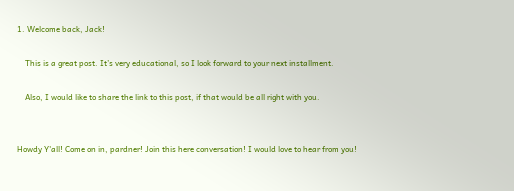1. Welcome back, Jack!

    This is a great post. It’s very educational, so I look forward to your next installment.

    Also, I would like to share the link to this post, if that would be all right with you.


Howdy Y'all! Come on in, pardner! Join this here conversation! I would love to hear from you!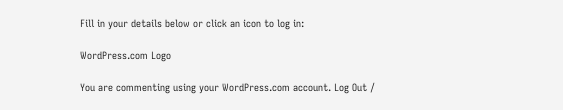Fill in your details below or click an icon to log in:

WordPress.com Logo

You are commenting using your WordPress.com account. Log Out /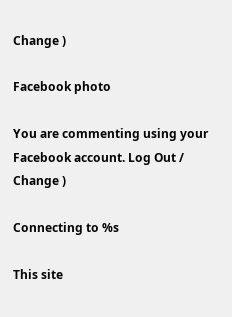Change )

Facebook photo

You are commenting using your Facebook account. Log Out /  Change )

Connecting to %s

This site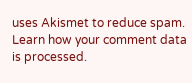uses Akismet to reduce spam. Learn how your comment data is processed.